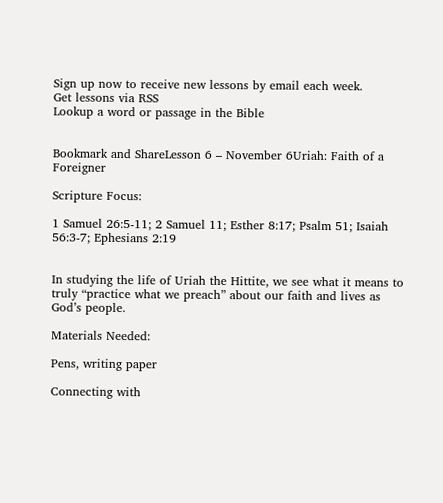Sign up now to receive new lessons by email each week.
Get lessons via RSS
Lookup a word or passage in the Bible


Bookmark and ShareLesson 6 – November 6Uriah: Faith of a Foreigner

Scripture Focus:

1 Samuel 26:5-11; 2 Samuel 11; Esther 8:17; Psalm 51; Isaiah 56:3-7; Ephesians 2:19


In studying the life of Uriah the Hittite, we see what it means to truly “practice what we preach” about our faith and lives as God’s people.

Materials Needed:

Pens, writing paper

Connecting with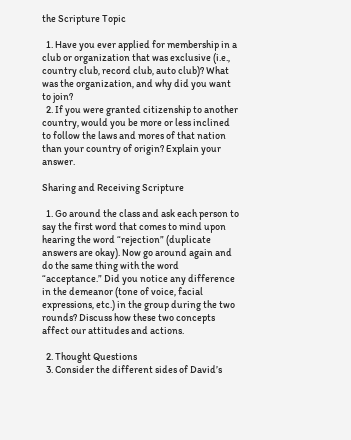the Scripture Topic

  1. Have you ever applied for membership in a club or organization that was exclusive (i.e., country club, record club, auto club)? What was the organization, and why did you want to join?
  2. If you were granted citizenship to another country, would you be more or less inclined to follow the laws and mores of that nation than your country of origin? Explain your answer.

Sharing and Receiving Scripture

  1. Go around the class and ask each person to say the first word that comes to mind upon hearing the word “rejection” (duplicate answers are okay). Now go around again and do the same thing with the word “acceptance.” Did you notice any difference in the demeanor (tone of voice, facial expressions, etc.) in the group during the two rounds? Discuss how these two concepts affect our attitudes and actions.

  2. Thought Questions
  3. Consider the different sides of David’s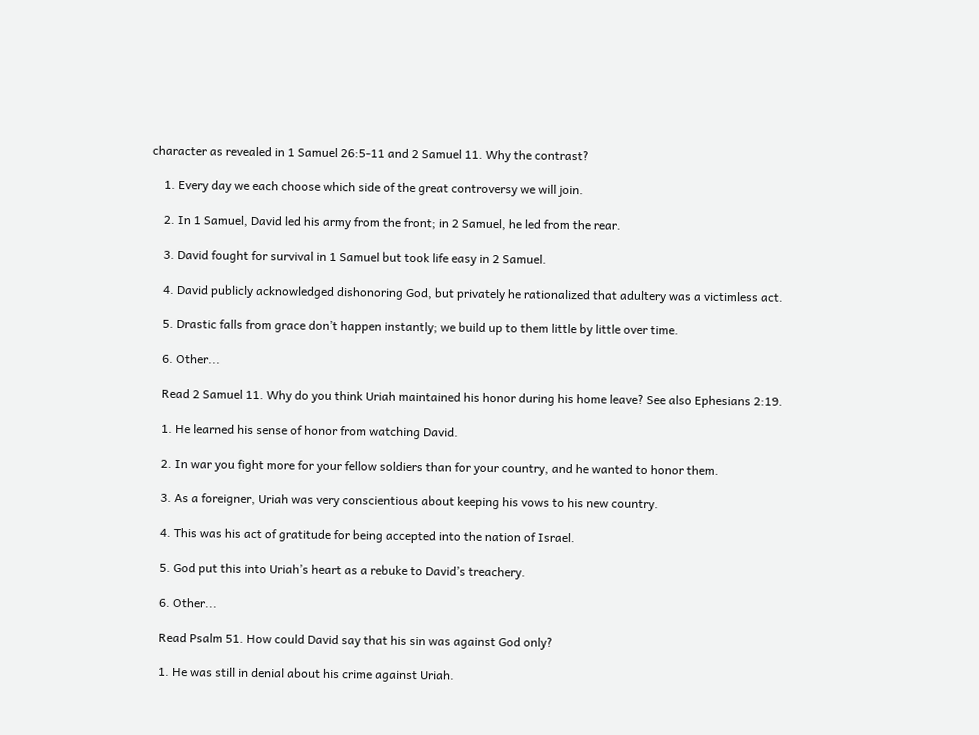character as revealed in 1 Samuel 26:5-11 and 2 Samuel 11. Why the contrast?

    1. Every day we each choose which side of the great controversy we will join.

    2. In 1 Samuel, David led his army from the front; in 2 Samuel, he led from the rear.

    3. David fought for survival in 1 Samuel but took life easy in 2 Samuel.

    4. David publicly acknowledged dishonoring God, but privately he rationalized that adultery was a victimless act.

    5. Drastic falls from grace don’t happen instantly; we build up to them little by little over time.

    6. Other...

    Read 2 Samuel 11. Why do you think Uriah maintained his honor during his home leave? See also Ephesians 2:19.

    1. He learned his sense of honor from watching David.

    2. In war you fight more for your fellow soldiers than for your country, and he wanted to honor them.

    3. As a foreigner, Uriah was very conscientious about keeping his vows to his new country.

    4. This was his act of gratitude for being accepted into the nation of Israel.

    5. God put this into Uriah’s heart as a rebuke to David’s treachery.

    6. Other...

    Read Psalm 51. How could David say that his sin was against God only?

    1. He was still in denial about his crime against Uriah.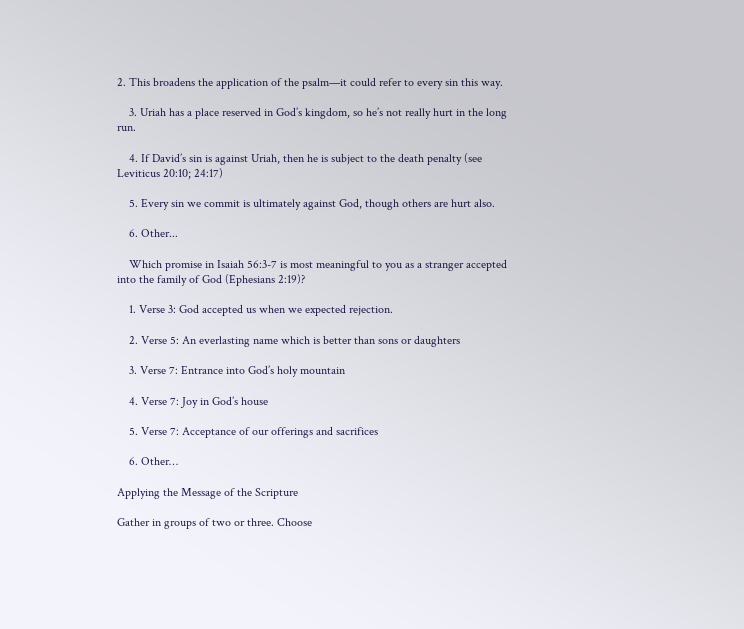2. This broadens the application of the psalm—it could refer to every sin this way.

    3. Uriah has a place reserved in God’s kingdom, so he’s not really hurt in the long run.

    4. If David’s sin is against Uriah, then he is subject to the death penalty (see Leviticus 20:10; 24:17)

    5. Every sin we commit is ultimately against God, though others are hurt also.

    6. Other...

    Which promise in Isaiah 56:3-7 is most meaningful to you as a stranger accepted into the family of God (Ephesians 2:19)?

    1. Verse 3: God accepted us when we expected rejection.

    2. Verse 5: An everlasting name which is better than sons or daughters

    3. Verse 7: Entrance into God’s holy mountain

    4. Verse 7: Joy in God’s house

    5. Verse 7: Acceptance of our offerings and sacrifices

    6. Other…

Applying the Message of the Scripture

Gather in groups of two or three. Choose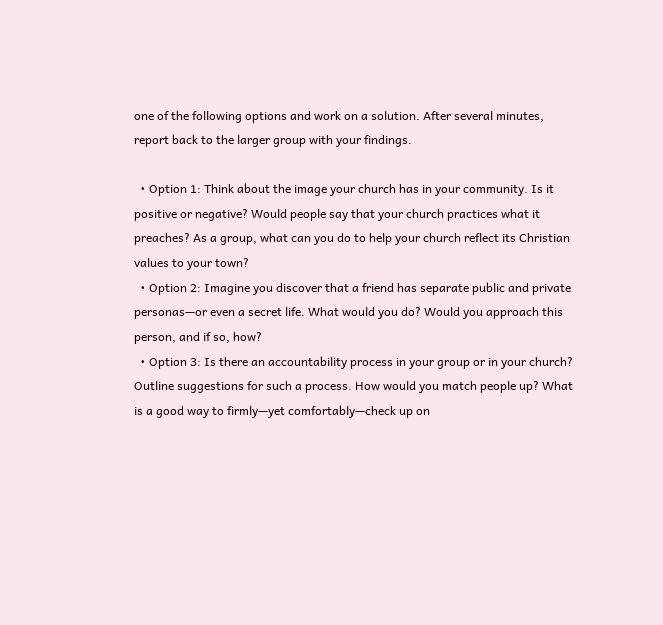one of the following options and work on a solution. After several minutes, report back to the larger group with your findings.

  • Option 1: Think about the image your church has in your community. Is it positive or negative? Would people say that your church practices what it preaches? As a group, what can you do to help your church reflect its Christian values to your town?
  • Option 2: Imagine you discover that a friend has separate public and private personas—or even a secret life. What would you do? Would you approach this person, and if so, how?
  • Option 3: Is there an accountability process in your group or in your church? Outline suggestions for such a process. How would you match people up? What is a good way to firmly—yet comfortably—check up on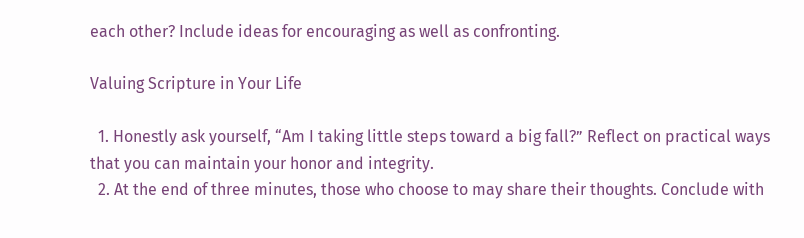each other? Include ideas for encouraging as well as confronting.

Valuing Scripture in Your Life

  1. Honestly ask yourself, “Am I taking little steps toward a big fall?” Reflect on practical ways that you can maintain your honor and integrity.
  2. At the end of three minutes, those who choose to may share their thoughts. Conclude with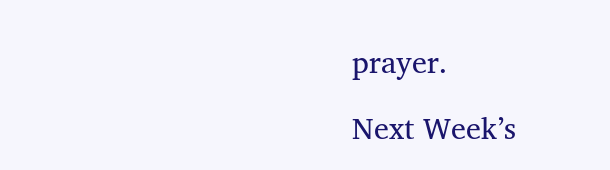prayer.

Next Week’s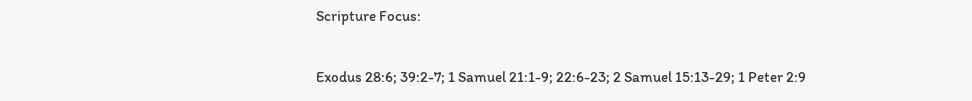Scripture Focus:

Exodus 28:6; 39:2-7; 1 Samuel 21:1-9; 22:6-23; 2 Samuel 15:13-29; 1 Peter 2:9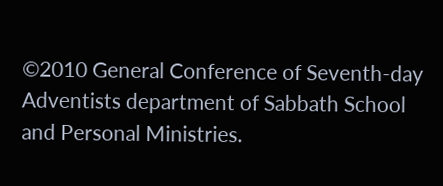©2010 General Conference of Seventh-day Adventists department of Sabbath School and Personal Ministries.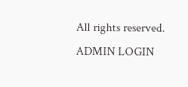All rights reserved. ADMIN LOGIN